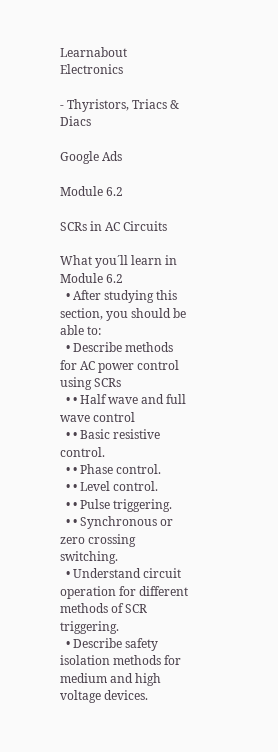Learnabout Electronics

- Thyristors, Triacs & Diacs

Google Ads

Module 6.2

SCRs in AC Circuits

What you´ll learn in Module 6.2
  • After studying this section, you should be able to:
  • Describe methods for AC power control using SCRs
  • • Half wave and full wave control
  • • Basic resistive control.
  • • Phase control.
  • • Level control.
  • • Pulse triggering.
  • • Synchronous or zero crossing switching.
  • Understand circuit operation for different methods of SCR triggering.
  • Describe safety isolation methods for medium and high voltage devices.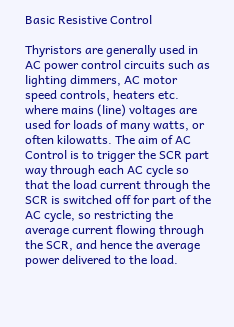Basic Resistive Control

Thyristors are generally used in AC power control circuits such as lighting dimmers, AC motor speed controls, heaters etc. where mains (line) voltages are used for loads of many watts, or often kilowatts. The aim of AC Control is to trigger the SCR part way through each AC cycle so that the load current through the SCR is switched off for part of the AC cycle, so restricting the average current flowing through the SCR, and hence the average power delivered to the load.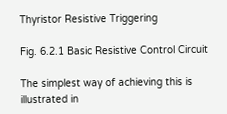Thyristor Resistive Triggering

Fig. 6.2.1 Basic Resistive Control Circuit

The simplest way of achieving this is illustrated in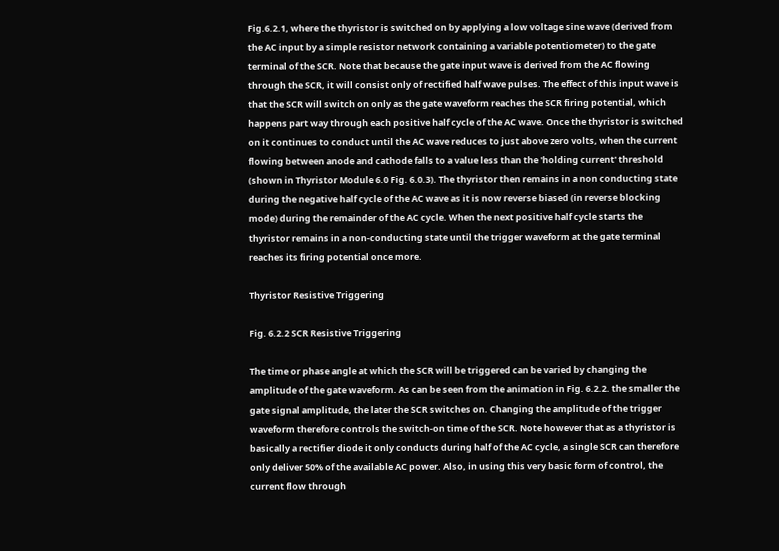Fig.6.2.1, where the thyristor is switched on by applying a low voltage sine wave (derived from the AC input by a simple resistor network containing a variable potentiometer) to the gate terminal of the SCR. Note that because the gate input wave is derived from the AC flowing through the SCR, it will consist only of rectified half wave pulses. The effect of this input wave is that the SCR will switch on only as the gate waveform reaches the SCR firing potential, which happens part way through each positive half cycle of the AC wave. Once the thyristor is switched on it continues to conduct until the AC wave reduces to just above zero volts, when the current flowing between anode and cathode falls to a value less than the 'holding current' threshold (shown in Thyristor Module 6.0 Fig. 6.0.3). The thyristor then remains in a non conducting state during the negative half cycle of the AC wave as it is now reverse biased (in reverse blocking mode) during the remainder of the AC cycle. When the next positive half cycle starts the thyristor remains in a non-conducting state until the trigger waveform at the gate terminal reaches its firing potential once more.

Thyristor Resistive Triggering

Fig. 6.2.2 SCR Resistive Triggering

The time or phase angle at which the SCR will be triggered can be varied by changing the amplitude of the gate waveform. As can be seen from the animation in Fig. 6.2.2. the smaller the gate signal amplitude, the later the SCR switches on. Changing the amplitude of the trigger waveform therefore controls the switch-on time of the SCR. Note however that as a thyristor is basically a rectifier diode it only conducts during half of the AC cycle, a single SCR can therefore only deliver 50% of the available AC power. Also, in using this very basic form of control, the current flow through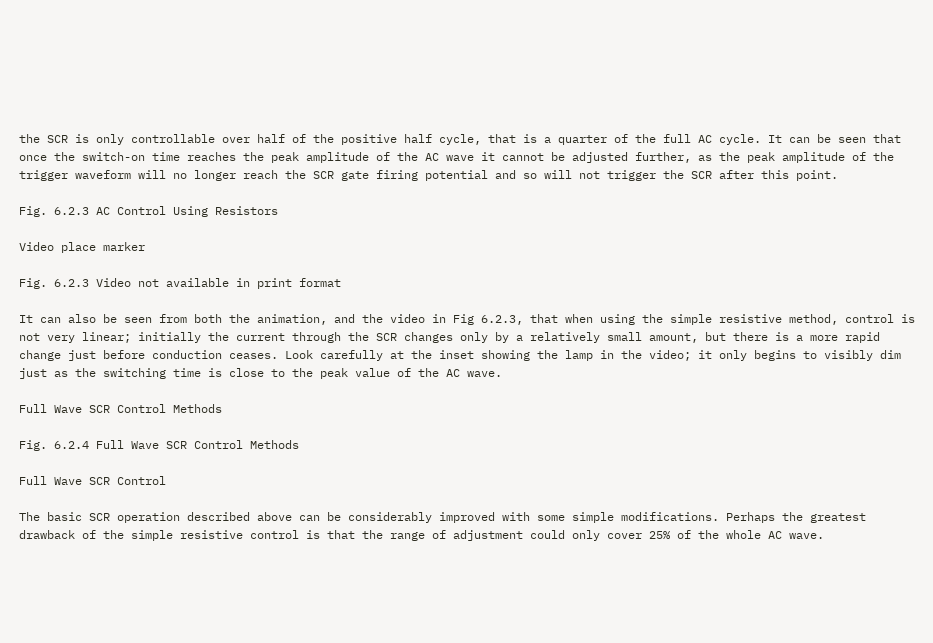the SCR is only controllable over half of the positive half cycle, that is a quarter of the full AC cycle. It can be seen that once the switch-on time reaches the peak amplitude of the AC wave it cannot be adjusted further, as the peak amplitude of the trigger waveform will no longer reach the SCR gate firing potential and so will not trigger the SCR after this point.

Fig. 6.2.3 AC Control Using Resistors

Video place marker

Fig. 6.2.3 Video not available in print format

It can also be seen from both the animation, and the video in Fig 6.2.3, that when using the simple resistive method, control is not very linear; initially the current through the SCR changes only by a relatively small amount, but there is a more rapid change just before conduction ceases. Look carefully at the inset showing the lamp in the video; it only begins to visibly dim just as the switching time is close to the peak value of the AC wave.

Full Wave SCR Control Methods

Fig. 6.2.4 Full Wave SCR Control Methods

Full Wave SCR Control

The basic SCR operation described above can be considerably improved with some simple modifications. Perhaps the greatest drawback of the simple resistive control is that the range of adjustment could only cover 25% of the whole AC wave.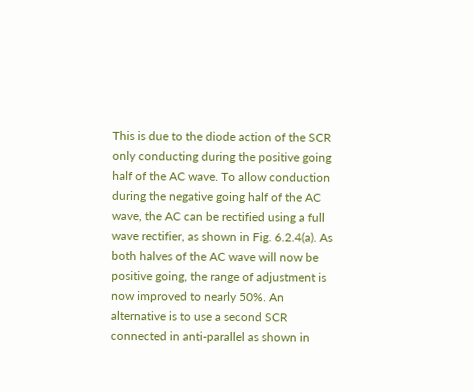This is due to the diode action of the SCR only conducting during the positive going half of the AC wave. To allow conduction during the negative going half of the AC wave, the AC can be rectified using a full wave rectifier, as shown in Fig. 6.2.4(a). As both halves of the AC wave will now be positive going, the range of adjustment is now improved to nearly 50%. An alternative is to use a second SCR connected in anti-parallel as shown in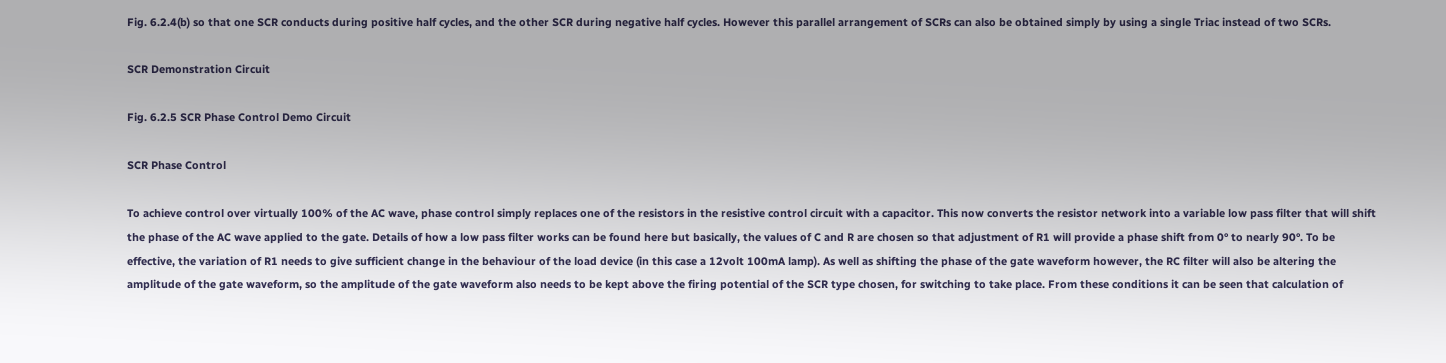Fig. 6.2.4(b) so that one SCR conducts during positive half cycles, and the other SCR during negative half cycles. However this parallel arrangement of SCRs can also be obtained simply by using a single Triac instead of two SCRs.

SCR Demonstration Circuit

Fig. 6.2.5 SCR Phase Control Demo Circuit

SCR Phase Control

To achieve control over virtually 100% of the AC wave, phase control simply replaces one of the resistors in the resistive control circuit with a capacitor. This now converts the resistor network into a variable low pass filter that will shift the phase of the AC wave applied to the gate. Details of how a low pass filter works can be found here but basically, the values of C and R are chosen so that adjustment of R1 will provide a phase shift from 0° to nearly 90°. To be effective, the variation of R1 needs to give sufficient change in the behaviour of the load device (in this case a 12volt 100mA lamp). As well as shifting the phase of the gate waveform however, the RC filter will also be altering the amplitude of the gate waveform, so the amplitude of the gate waveform also needs to be kept above the firing potential of the SCR type chosen, for switching to take place. From these conditions it can be seen that calculation of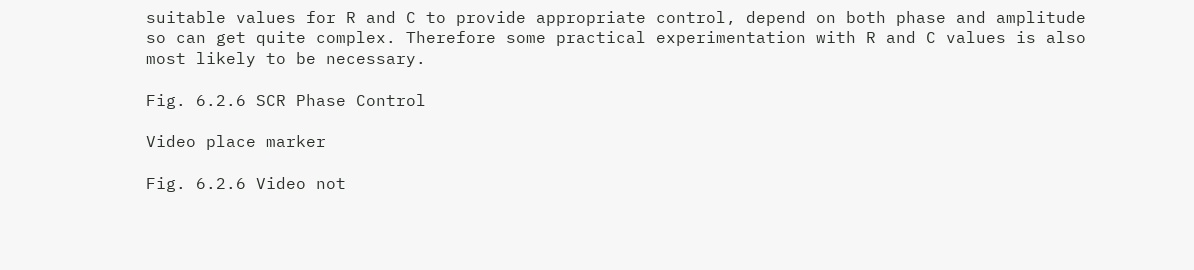suitable values for R and C to provide appropriate control, depend on both phase and amplitude so can get quite complex. Therefore some practical experimentation with R and C values is also most likely to be necessary.

Fig. 6.2.6 SCR Phase Control

Video place marker

Fig. 6.2.6 Video not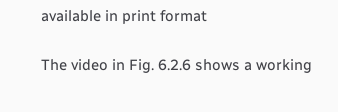available in print format

The video in Fig. 6.2.6 shows a working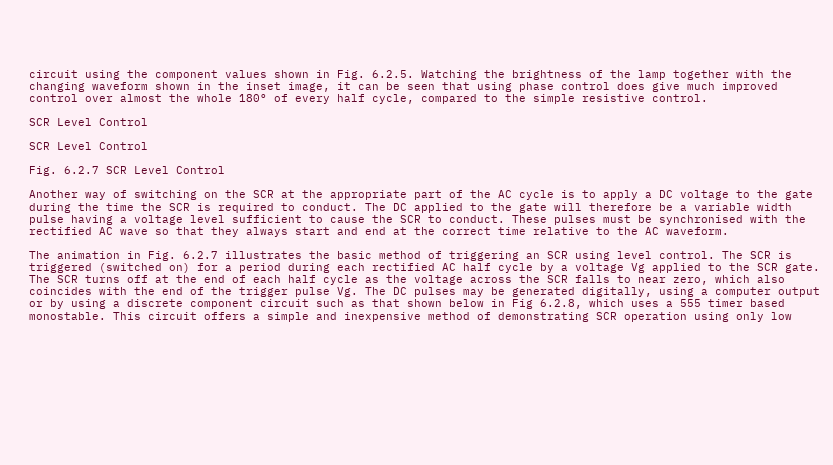circuit using the component values shown in Fig. 6.2.5. Watching the brightness of the lamp together with the changing waveform shown in the inset image, it can be seen that using phase control does give much improved control over almost the whole 180° of every half cycle, compared to the simple resistive control.

SCR Level Control

SCR Level Control

Fig. 6.2.7 SCR Level Control

Another way of switching on the SCR at the appropriate part of the AC cycle is to apply a DC voltage to the gate during the time the SCR is required to conduct. The DC applied to the gate will therefore be a variable width pulse having a voltage level sufficient to cause the SCR to conduct. These pulses must be synchronised with the rectified AC wave so that they always start and end at the correct time relative to the AC waveform.

The animation in Fig. 6.2.7 illustrates the basic method of triggering an SCR using level control. The SCR is triggered (switched on) for a period during each rectified AC half cycle by a voltage Vg applied to the SCR gate. The SCR turns off at the end of each half cycle as the voltage across the SCR falls to near zero, which also coincides with the end of the trigger pulse Vg. The DC pulses may be generated digitally, using a computer output or by using a discrete component circuit such as that shown below in Fig 6.2.8, which uses a 555 timer based monostable. This circuit offers a simple and inexpensive method of demonstrating SCR operation using only low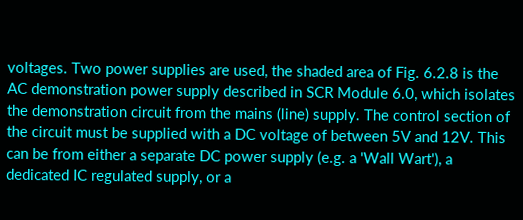voltages. Two power supplies are used, the shaded area of Fig. 6.2.8 is the AC demonstration power supply described in SCR Module 6.0, which isolates the demonstration circuit from the mains (line) supply. The control section of the circuit must be supplied with a DC voltage of between 5V and 12V. This can be from either a separate DC power supply (e.g. a 'Wall Wart'), a dedicated IC regulated supply, or a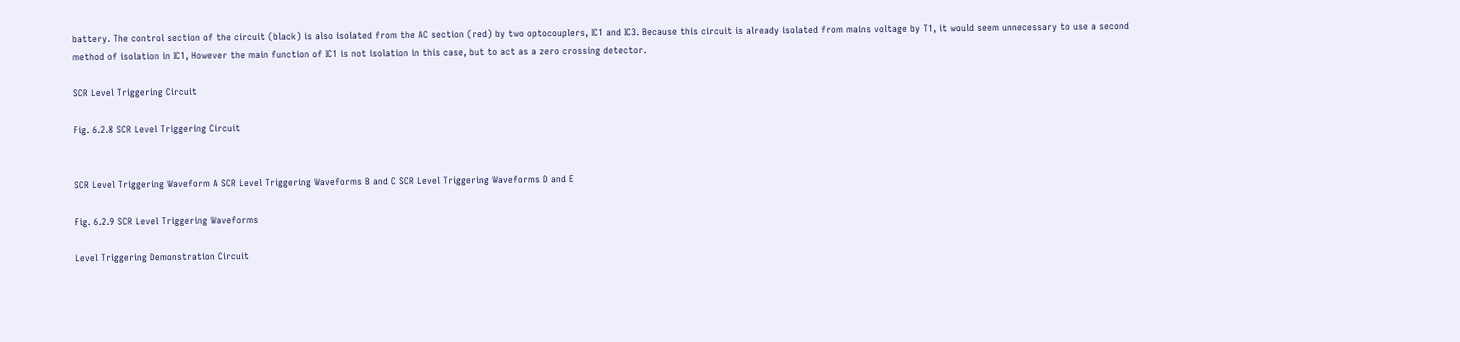battery. The control section of the circuit (black) is also isolated from the AC section (red) by two optocouplers, IC1 and IC3. Because this circuit is already isolated from mains voltage by T1, it would seem unnecessary to use a second method of isolation in IC1, However the main function of IC1 is not isolation in this case, but to act as a zero crossing detector.

SCR Level Triggering Circuit

Fig. 6.2.8 SCR Level Triggering Circuit


SCR Level Triggering Waveform A SCR Level Triggering Waveforms B and C SCR Level Triggering Waveforms D and E

Fig. 6.2.9 SCR Level Triggering Waveforms

Level Triggering Demonstration Circuit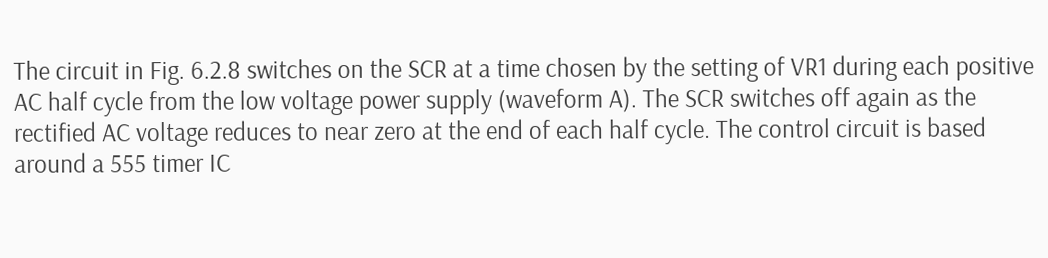The circuit in Fig. 6.2.8 switches on the SCR at a time chosen by the setting of VR1 during each positive AC half cycle from the low voltage power supply (waveform A). The SCR switches off again as the rectified AC voltage reduces to near zero at the end of each half cycle. The control circuit is based around a 555 timer IC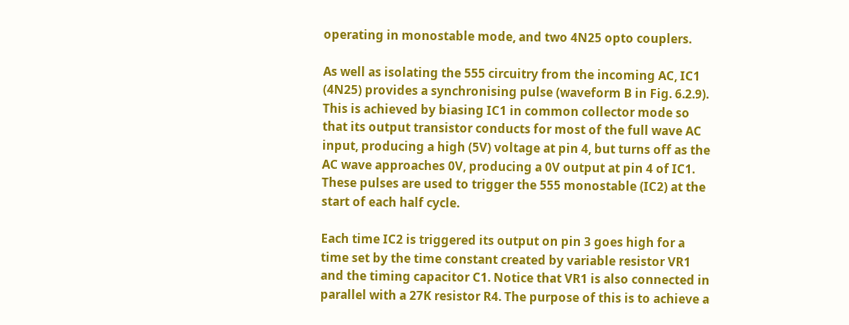operating in monostable mode, and two 4N25 opto couplers.

As well as isolating the 555 circuitry from the incoming AC, IC1 (4N25) provides a synchronising pulse (waveform B in Fig. 6.2.9). This is achieved by biasing IC1 in common collector mode so that its output transistor conducts for most of the full wave AC input, producing a high (5V) voltage at pin 4, but turns off as the AC wave approaches 0V, producing a 0V output at pin 4 of IC1. These pulses are used to trigger the 555 monostable (IC2) at the start of each half cycle.

Each time IC2 is triggered its output on pin 3 goes high for a time set by the time constant created by variable resistor VR1 and the timing capacitor C1. Notice that VR1 is also connected in parallel with a 27K resistor R4. The purpose of this is to achieve a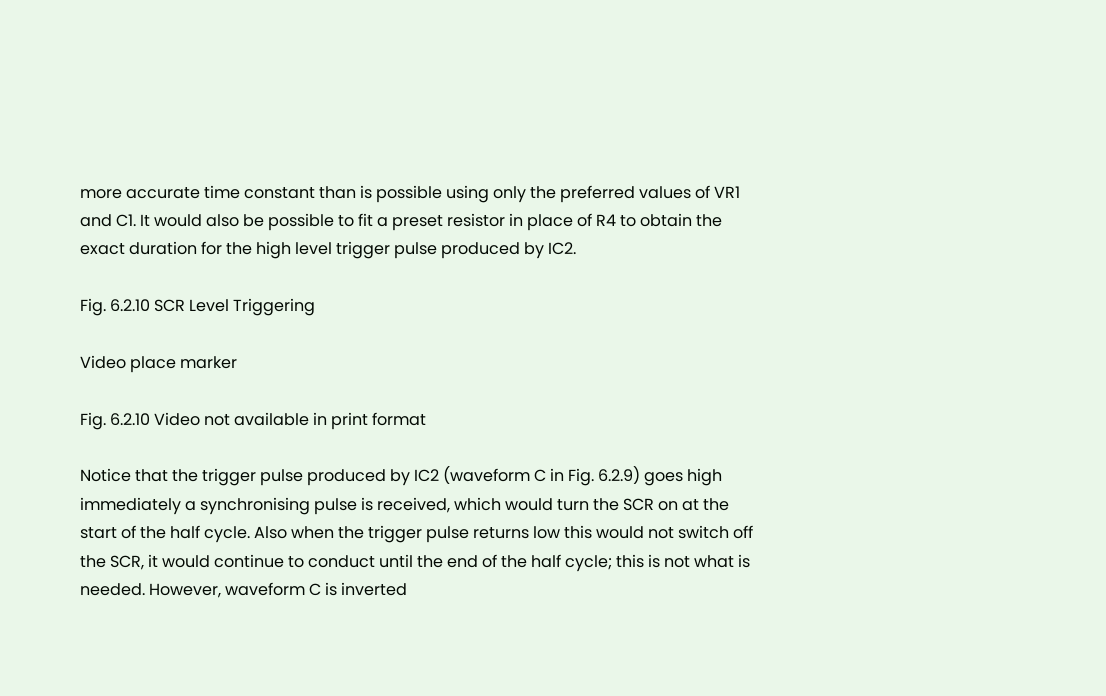more accurate time constant than is possible using only the preferred values of VR1 and C1. It would also be possible to fit a preset resistor in place of R4 to obtain the exact duration for the high level trigger pulse produced by IC2.

Fig. 6.2.10 SCR Level Triggering

Video place marker

Fig. 6.2.10 Video not available in print format

Notice that the trigger pulse produced by IC2 (waveform C in Fig. 6.2.9) goes high immediately a synchronising pulse is received, which would turn the SCR on at the start of the half cycle. Also when the trigger pulse returns low this would not switch off the SCR, it would continue to conduct until the end of the half cycle; this is not what is needed. However, waveform C is inverted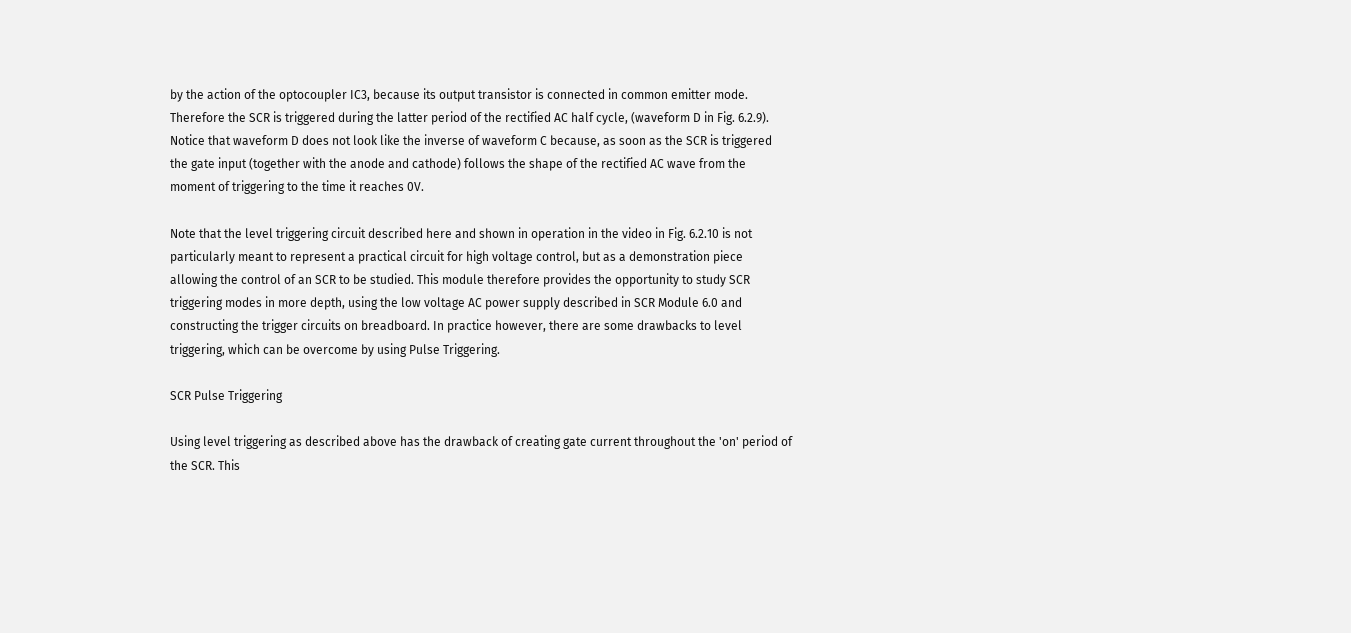by the action of the optocoupler IC3, because its output transistor is connected in common emitter mode. Therefore the SCR is triggered during the latter period of the rectified AC half cycle, (waveform D in Fig. 6.2.9). Notice that waveform D does not look like the inverse of waveform C because, as soon as the SCR is triggered the gate input (together with the anode and cathode) follows the shape of the rectified AC wave from the moment of triggering to the time it reaches 0V.

Note that the level triggering circuit described here and shown in operation in the video in Fig. 6.2.10 is not particularly meant to represent a practical circuit for high voltage control, but as a demonstration piece allowing the control of an SCR to be studied. This module therefore provides the opportunity to study SCR triggering modes in more depth, using the low voltage AC power supply described in SCR Module 6.0 and constructing the trigger circuits on breadboard. In practice however, there are some drawbacks to level triggering, which can be overcome by using Pulse Triggering.

SCR Pulse Triggering

Using level triggering as described above has the drawback of creating gate current throughout the 'on' period of the SCR. This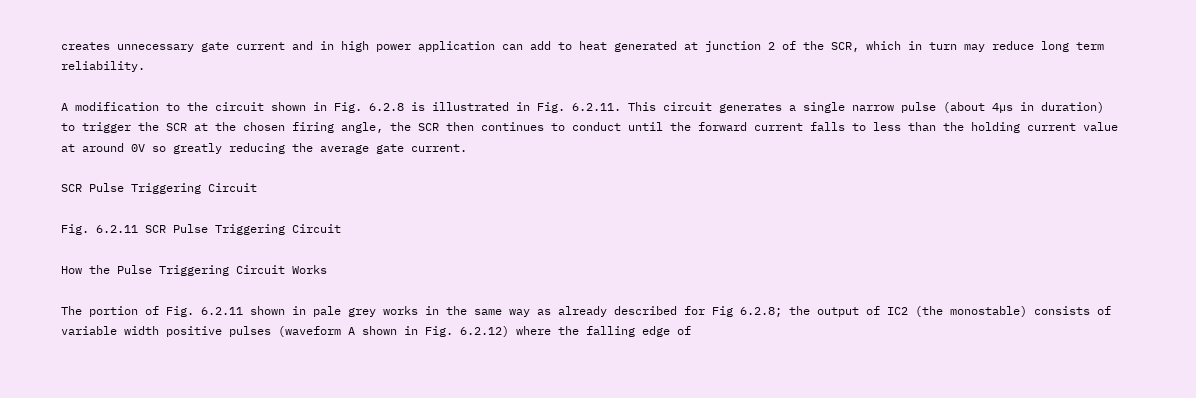creates unnecessary gate current and in high power application can add to heat generated at junction 2 of the SCR, which in turn may reduce long term reliability.

A modification to the circuit shown in Fig. 6.2.8 is illustrated in Fig. 6.2.11. This circuit generates a single narrow pulse (about 4µs in duration) to trigger the SCR at the chosen firing angle, the SCR then continues to conduct until the forward current falls to less than the holding current value at around 0V so greatly reducing the average gate current.

SCR Pulse Triggering Circuit

Fig. 6.2.11 SCR Pulse Triggering Circuit

How the Pulse Triggering Circuit Works

The portion of Fig. 6.2.11 shown in pale grey works in the same way as already described for Fig 6.2.8; the output of IC2 (the monostable) consists of variable width positive pulses (waveform A shown in Fig. 6.2.12) where the falling edge of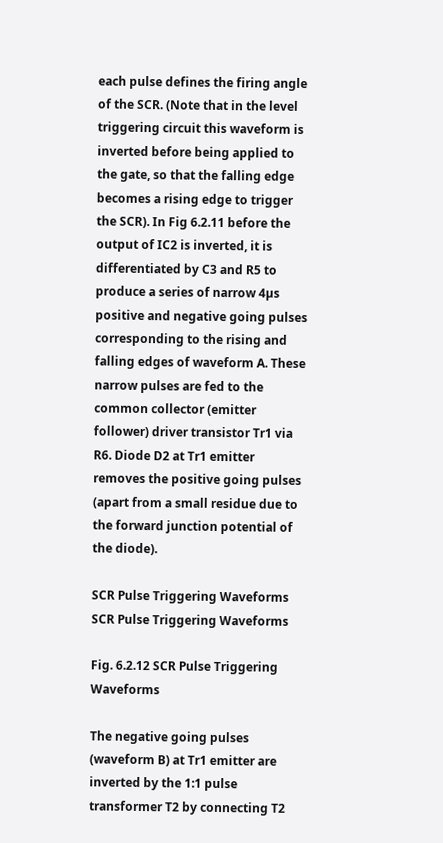each pulse defines the firing angle of the SCR. (Note that in the level triggering circuit this waveform is inverted before being applied to the gate, so that the falling edge becomes a rising edge to trigger the SCR). In Fig 6.2.11 before the output of IC2 is inverted, it is differentiated by C3 and R5 to produce a series of narrow 4µs positive and negative going pulses corresponding to the rising and falling edges of waveform A. These narrow pulses are fed to the common collector (emitter follower) driver transistor Tr1 via R6. Diode D2 at Tr1 emitter removes the positive going pulses (apart from a small residue due to the forward junction potential of the diode).

SCR Pulse Triggering Waveforms SCR Pulse Triggering Waveforms

Fig. 6.2.12 SCR Pulse Triggering Waveforms

The negative going pulses (waveform B) at Tr1 emitter are inverted by the 1:1 pulse transformer T2 by connecting T2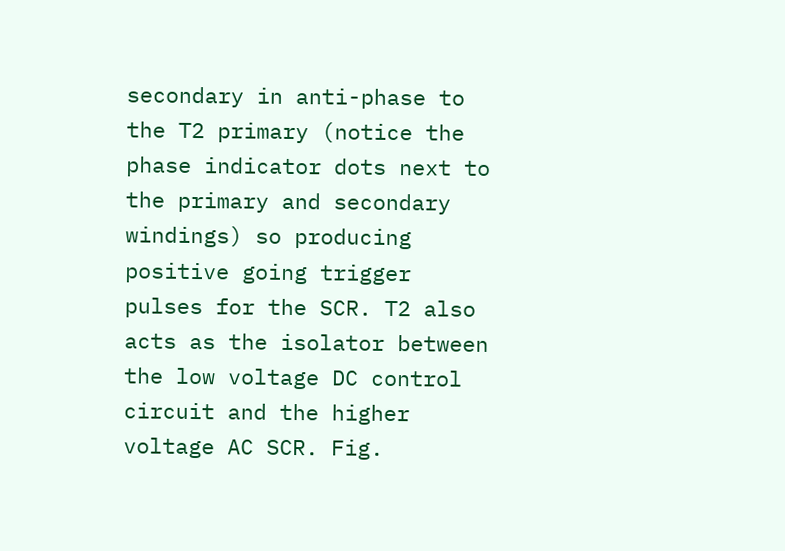secondary in anti-phase to the T2 primary (notice the phase indicator dots next to the primary and secondary windings) so producing positive going trigger pulses for the SCR. T2 also acts as the isolator between the low voltage DC control circuit and the higher voltage AC SCR. Fig.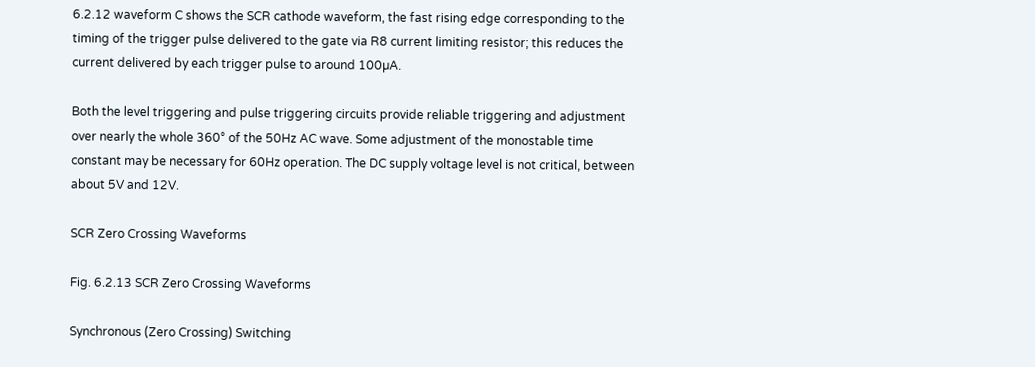6.2.12 waveform C shows the SCR cathode waveform, the fast rising edge corresponding to the timing of the trigger pulse delivered to the gate via R8 current limiting resistor; this reduces the current delivered by each trigger pulse to around 100µA.

Both the level triggering and pulse triggering circuits provide reliable triggering and adjustment over nearly the whole 360° of the 50Hz AC wave. Some adjustment of the monostable time constant may be necessary for 60Hz operation. The DC supply voltage level is not critical, between about 5V and 12V.

SCR Zero Crossing Waveforms

Fig. 6.2.13 SCR Zero Crossing Waveforms

Synchronous (Zero Crossing) Switching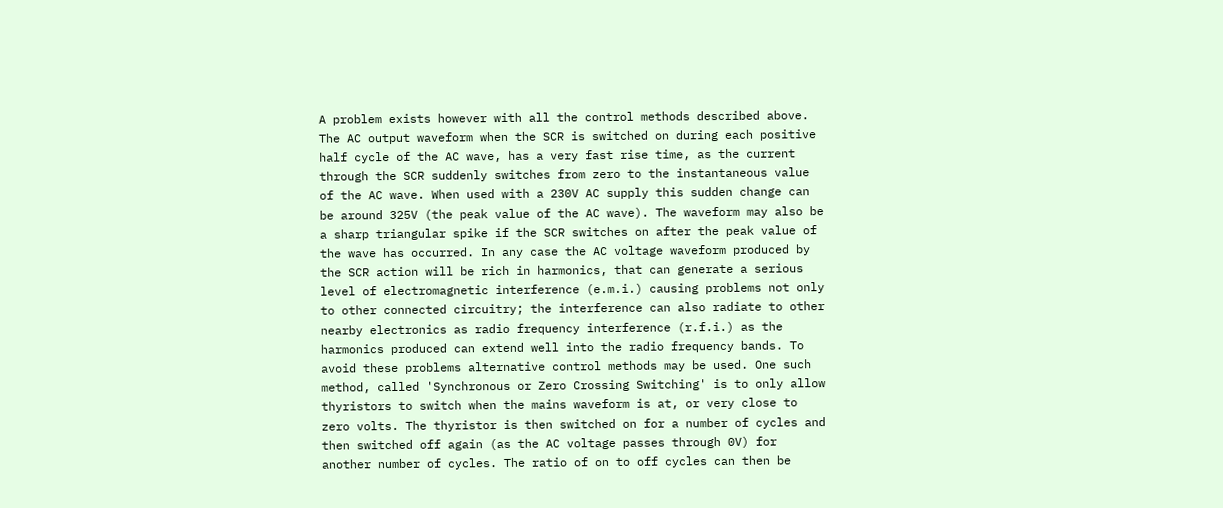A problem exists however with all the control methods described above. The AC output waveform when the SCR is switched on during each positive half cycle of the AC wave, has a very fast rise time, as the current through the SCR suddenly switches from zero to the instantaneous value of the AC wave. When used with a 230V AC supply this sudden change can be around 325V (the peak value of the AC wave). The waveform may also be a sharp triangular spike if the SCR switches on after the peak value of the wave has occurred. In any case the AC voltage waveform produced by the SCR action will be rich in harmonics, that can generate a serious level of electromagnetic interference (e.m.i.) causing problems not only to other connected circuitry; the interference can also radiate to other nearby electronics as radio frequency interference (r.f.i.) as the harmonics produced can extend well into the radio frequency bands. To avoid these problems alternative control methods may be used. One such method, called 'Synchronous or Zero Crossing Switching' is to only allow thyristors to switch when the mains waveform is at, or very close to zero volts. The thyristor is then switched on for a number of cycles and then switched off again (as the AC voltage passes through 0V) for another number of cycles. The ratio of on to off cycles can then be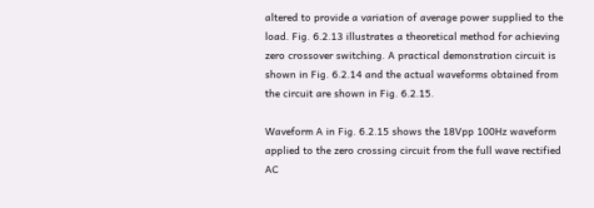altered to provide a variation of average power supplied to the load. Fig. 6.2.13 illustrates a theoretical method for achieving zero crossover switching. A practical demonstration circuit is shown in Fig. 6.2.14 and the actual waveforms obtained from the circuit are shown in Fig. 6.2.15.

Waveform A in Fig. 6.2.15 shows the 18Vpp 100Hz waveform applied to the zero crossing circuit from the full wave rectified AC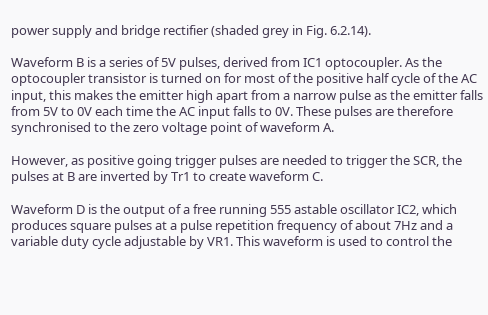power supply and bridge rectifier (shaded grey in Fig. 6.2.14).

Waveform B is a series of 5V pulses, derived from IC1 optocoupler. As the optocoupler transistor is turned on for most of the positive half cycle of the AC input, this makes the emitter high apart from a narrow pulse as the emitter falls from 5V to 0V each time the AC input falls to 0V. These pulses are therefore synchronised to the zero voltage point of waveform A.

However, as positive going trigger pulses are needed to trigger the SCR, the pulses at B are inverted by Tr1 to create waveform C.

Waveform D is the output of a free running 555 astable oscillator IC2, which produces square pulses at a pulse repetition frequency of about 7Hz and a variable duty cycle adjustable by VR1. This waveform is used to control the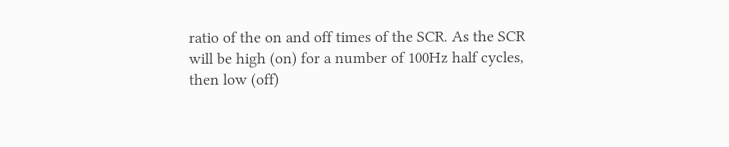ratio of the on and off times of the SCR. As the SCR will be high (on) for a number of 100Hz half cycles, then low (off)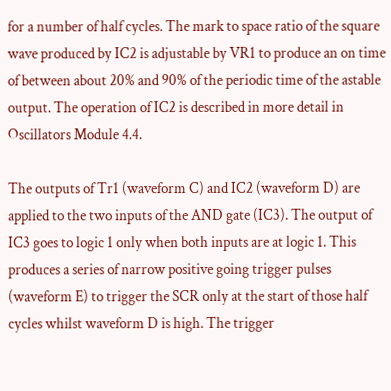for a number of half cycles. The mark to space ratio of the square wave produced by IC2 is adjustable by VR1 to produce an on time of between about 20% and 90% of the periodic time of the astable output. The operation of IC2 is described in more detail in Oscillators Module 4.4.

The outputs of Tr1 (waveform C) and IC2 (waveform D) are applied to the two inputs of the AND gate (IC3). The output of IC3 goes to logic 1 only when both inputs are at logic 1. This produces a series of narrow positive going trigger pulses (waveform E) to trigger the SCR only at the start of those half cycles whilst waveform D is high. The trigger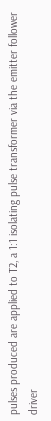pulses produced are applied to T2, a 1:1 isolating pulse transformer via the emitter follower driver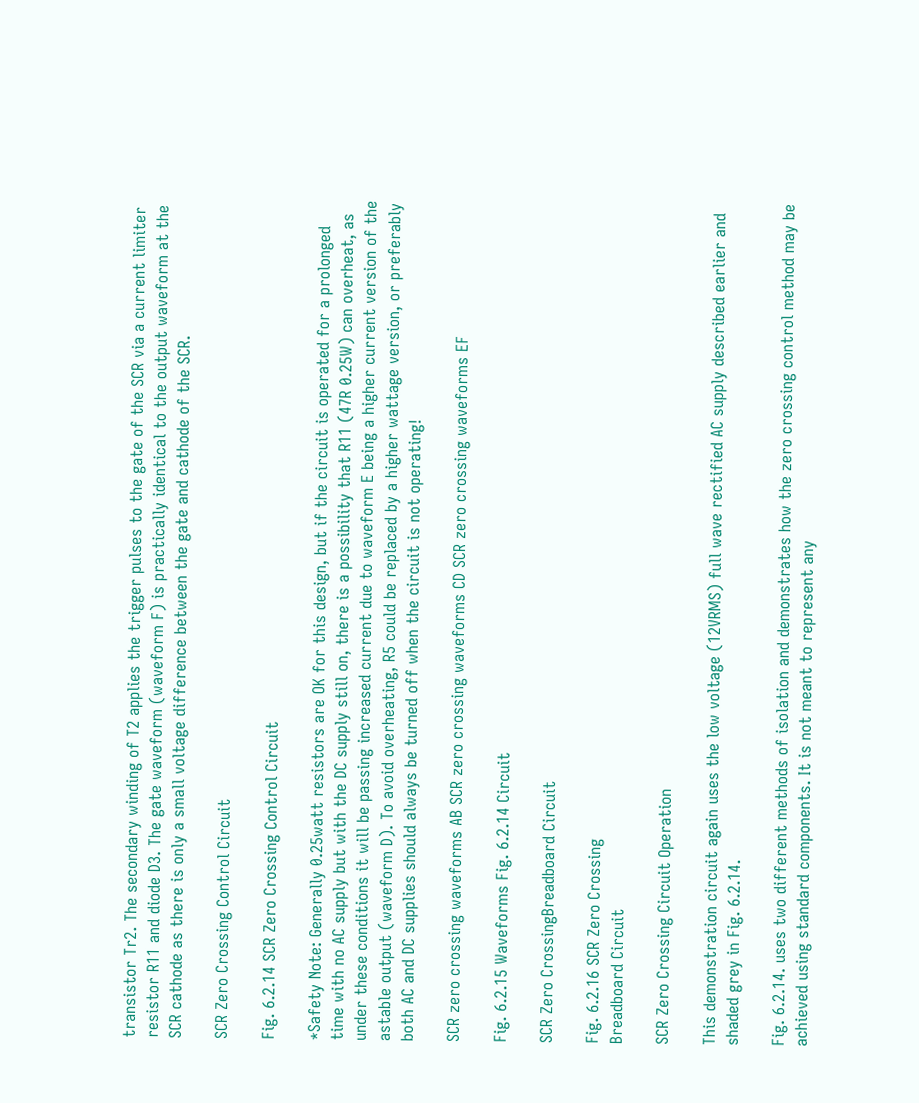transistor Tr2. The secondary winding of T2 applies the trigger pulses to the gate of the SCR via a current limiter resistor R11 and diode D3. The gate waveform (waveform F) is practically identical to the output waveform at the SCR cathode as there is only a small voltage difference between the gate and cathode of the SCR.

SCR Zero Crossing Control Circuit

Fig. 6.2.14 SCR Zero Crossing Control Circuit

*Safety Note: Generally 0.25watt resistors are OK for this design, but if the circuit is operated for a prolonged time with no AC supply but with the DC supply still on, there is a possibility that R11 (47R 0.25W) can overheat, as under these conditions it will be passing increased current due to waveform E being a higher current version of the astable output (waveform D). To avoid overheating, R5 could be replaced by a higher wattage version, or preferably both AC and DC supplies should always be turned off when the circuit is not operating!

SCR zero crossing waveforms AB SCR zero crossing waveforms CD SCR zero crossing waveforms EF

Fig. 6.2.15 Waveforms Fig. 6.2.14 Circuit

SCR Zero CrossingBreadboard Circuit

Fig. 6.2.16 SCR Zero Crossing
Breadboard Circuit

SCR Zero Crossing Circuit Operation

This demonstration circuit again uses the low voltage (12VRMS) full wave rectified AC supply described earlier and shaded grey in Fig. 6.2.14.

Fig. 6.2.14. uses two different methods of isolation and demonstrates how the zero crossing control method may be achieved using standard components. It is not meant to represent any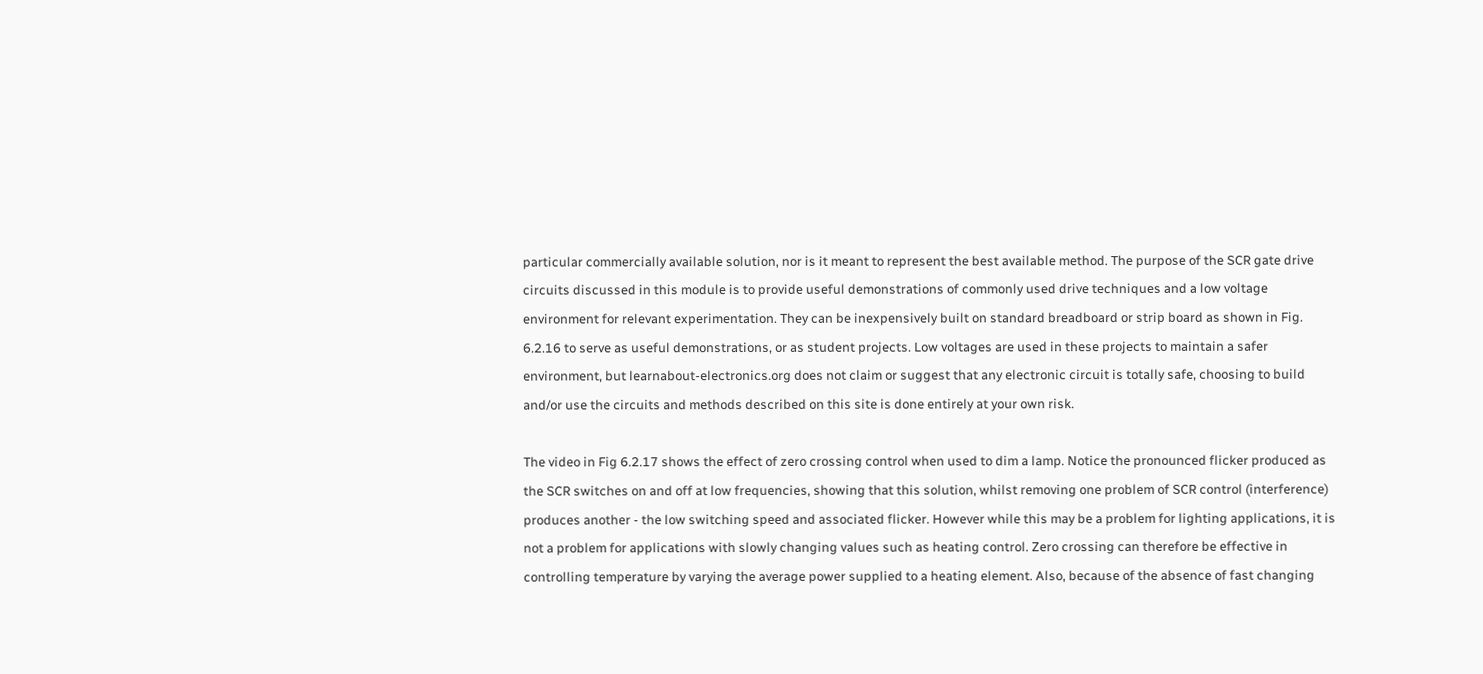particular commercially available solution, nor is it meant to represent the best available method. The purpose of the SCR gate drive circuits discussed in this module is to provide useful demonstrations of commonly used drive techniques and a low voltage environment for relevant experimentation. They can be inexpensively built on standard breadboard or strip board as shown in Fig. 6.2.16 to serve as useful demonstrations, or as student projects. Low voltages are used in these projects to maintain a safer environment, but learnabout-electronics.org does not claim or suggest that any electronic circuit is totally safe, choosing to build and/or use the circuits and methods described on this site is done entirely at your own risk.

The video in Fig 6.2.17 shows the effect of zero crossing control when used to dim a lamp. Notice the pronounced flicker produced as the SCR switches on and off at low frequencies, showing that this solution, whilst removing one problem of SCR control (interference) produces another - the low switching speed and associated flicker. However while this may be a problem for lighting applications, it is not a problem for applications with slowly changing values such as heating control. Zero crossing can therefore be effective in controlling temperature by varying the average power supplied to a heating element. Also, because of the absence of fast changing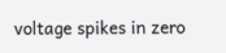voltage spikes in zero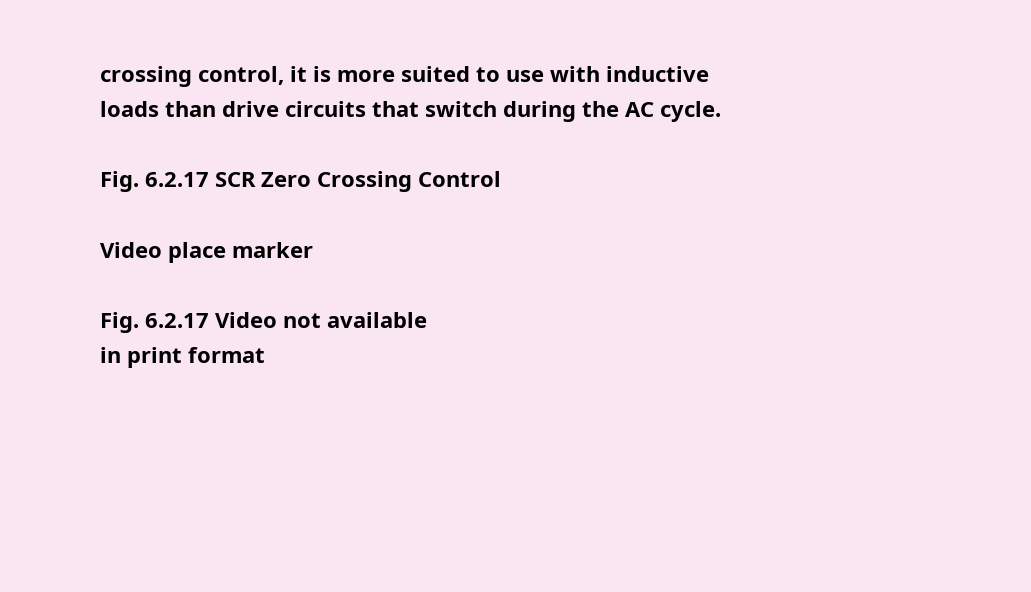crossing control, it is more suited to use with inductive loads than drive circuits that switch during the AC cycle.

Fig. 6.2.17 SCR Zero Crossing Control

Video place marker

Fig. 6.2.17 Video not available
in print format